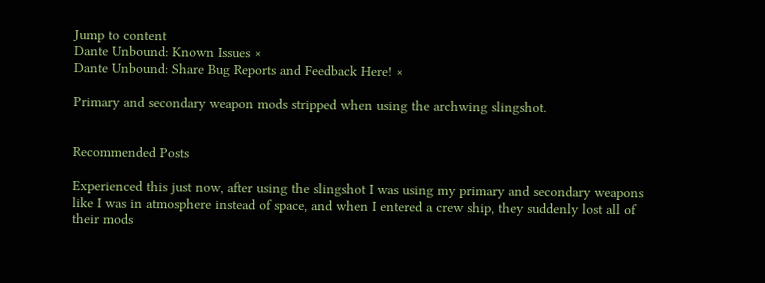Jump to content
Dante Unbound: Known Issues ×
Dante Unbound: Share Bug Reports and Feedback Here! ×

Primary and secondary weapon mods stripped when using the archwing slingshot.


Recommended Posts

Experienced this just now, after using the slingshot I was using my primary and secondary weapons like I was in atmosphere instead of space, and when I entered a crew ship, they suddenly lost all of their mods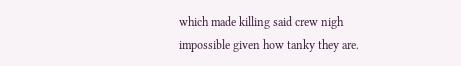which made killing said crew nigh impossible given how tanky they are.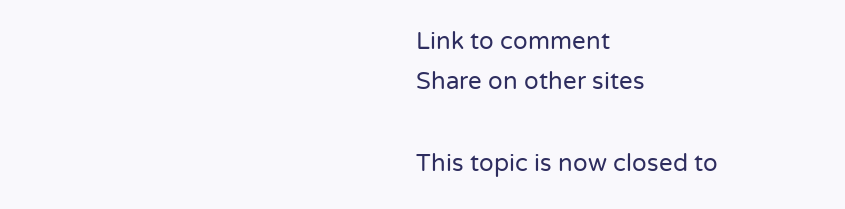Link to comment
Share on other sites

This topic is now closed to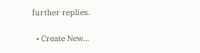further replies.

  • Create New...